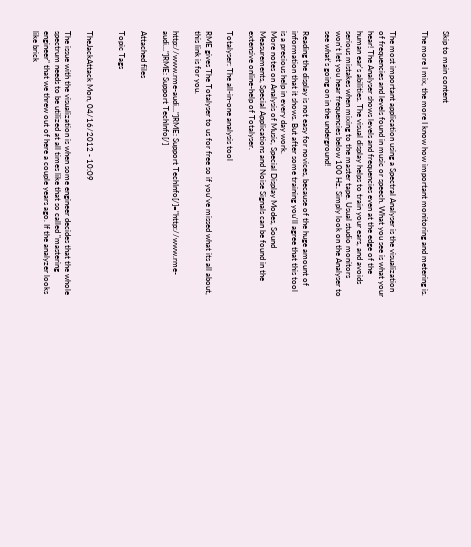Skip to main content

The more I mix, the more I know how important monitoring and metering is.


The most important application using a Spectral Analyser is the visualization of frequencies and levels found in music or speech. What you see is what your hear! The Analyser shows levels and frequencies even at the edge of the human ear's abilities. The visual display helps to train your ears, and avoids serious mistakes when mixing to the master tape. Usual studio monitors won't let you hear frequencies below 100 Hz. Simply look on the Analyser to see what's going on in the underground!

Reading the display is not easy for novices, because of the huge amount of information that it shows. But after some training you'll agree that this tool is a precious help in every day work.
More notes on Analysis of Music, Special Display Modes, Sound Measurements, Special Applications and Noise Signals can be found in the extensive online-help of Totalyser.

Totalyser: The all-in-one analysis tool

RME gives The Totalyser to us for free so if you've missed what its all about, this link is for you.

http://www.rme-audi…"]RME: Support TechInfo[/]="http://www.rme-audi…"]RME: Support TechInfo[/]

Attached files

Topic Tags


TheJackAttack Mon, 04/16/2012 - 10:09

The issue with the visualization is when some engineer decides that the whole spectrum needs to be utilized at all times like that so called "mastering engineer" that we threw out of here a couple years ago. If the analyzer looks like brick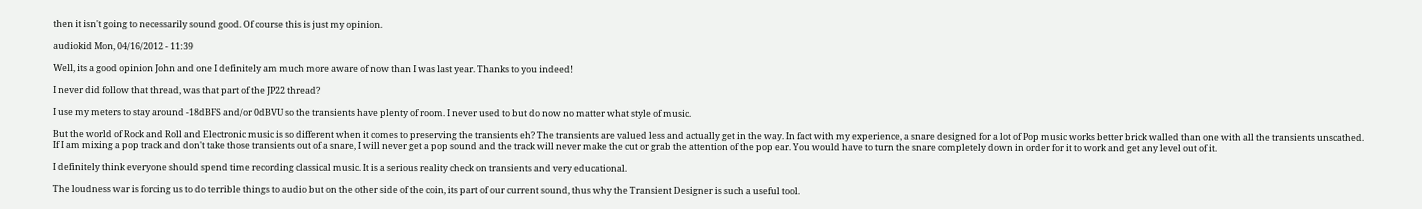then it isn't going to necessarily sound good. Of course this is just my opinion.

audiokid Mon, 04/16/2012 - 11:39

Well, its a good opinion John and one I definitely am much more aware of now than I was last year. Thanks to you indeed!

I never did follow that thread, was that part of the JP22 thread?

I use my meters to stay around -18dBFS and/or 0dBVU so the transients have plenty of room. I never used to but do now no matter what style of music.

But the world of Rock and Roll and Electronic music is so different when it comes to preserving the transients eh? The transients are valued less and actually get in the way. In fact with my experience, a snare designed for a lot of Pop music works better brick walled than one with all the transients unscathed.
If I am mixing a pop track and don't take those transients out of a snare, I will never get a pop sound and the track will never make the cut or grab the attention of the pop ear. You would have to turn the snare completely down in order for it to work and get any level out of it.

I definitely think everyone should spend time recording classical music. It is a serious reality check on transients and very educational.

The loudness war is forcing us to do terrible things to audio but on the other side of the coin, its part of our current sound, thus why the Transient Designer is such a useful tool.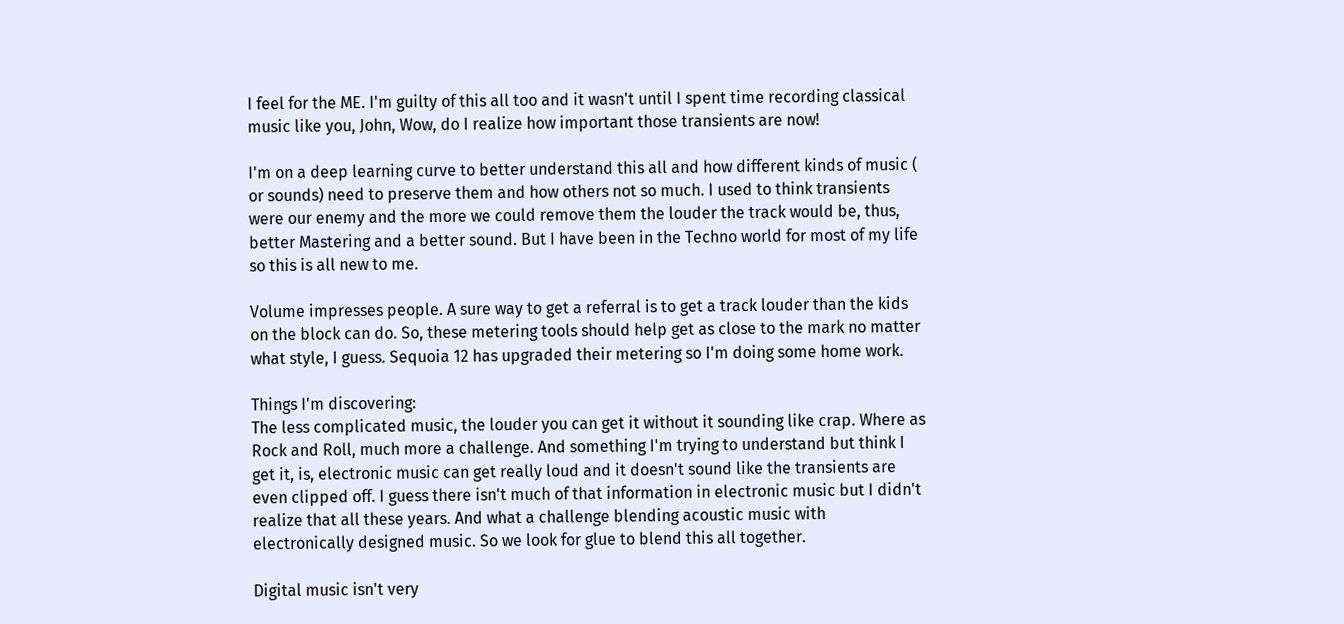I feel for the ME. I'm guilty of this all too and it wasn't until I spent time recording classical music like you, John, Wow, do I realize how important those transients are now!

I'm on a deep learning curve to better understand this all and how different kinds of music ( or sounds) need to preserve them and how others not so much. I used to think transients were our enemy and the more we could remove them the louder the track would be, thus, better Mastering and a better sound. But I have been in the Techno world for most of my life so this is all new to me.

Volume impresses people. A sure way to get a referral is to get a track louder than the kids on the block can do. So, these metering tools should help get as close to the mark no matter what style, I guess. Sequoia 12 has upgraded their metering so I'm doing some home work.

Things I'm discovering:
The less complicated music, the louder you can get it without it sounding like crap. Where as Rock and Roll, much more a challenge. And something I'm trying to understand but think I get it, is, electronic music can get really loud and it doesn't sound like the transients are even clipped off. I guess there isn't much of that information in electronic music but I didn't realize that all these years. And what a challenge blending acoustic music with electronically designed music. So we look for glue to blend this all together.

Digital music isn't very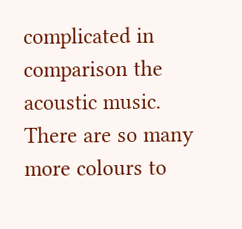complicated in comparison the acoustic music. There are so many more colours to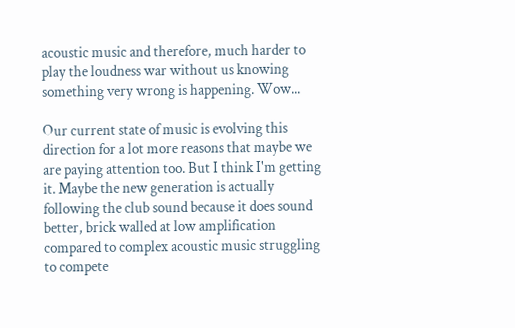acoustic music and therefore, much harder to play the loudness war without us knowing something very wrong is happening. Wow...

Our current state of music is evolving this direction for a lot more reasons that maybe we are paying attention too. But I think I'm getting it. Maybe the new generation is actually following the club sound because it does sound better, brick walled at low amplification compared to complex acoustic music struggling to compete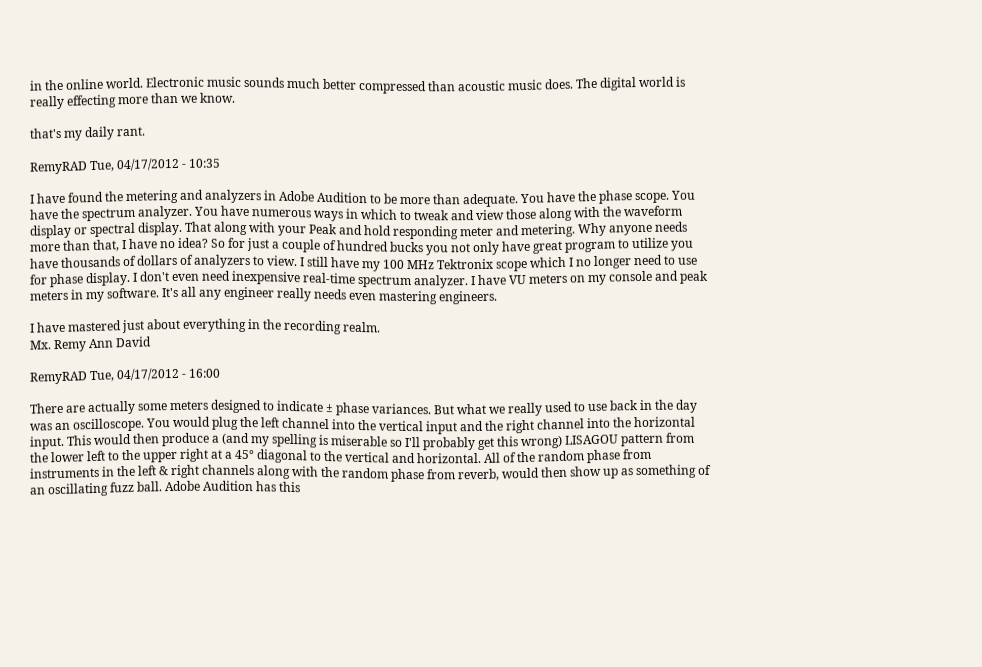in the online world. Electronic music sounds much better compressed than acoustic music does. The digital world is really effecting more than we know.

that's my daily rant.

RemyRAD Tue, 04/17/2012 - 10:35

I have found the metering and analyzers in Adobe Audition to be more than adequate. You have the phase scope. You have the spectrum analyzer. You have numerous ways in which to tweak and view those along with the waveform display or spectral display. That along with your Peak and hold responding meter and metering. Why anyone needs more than that, I have no idea? So for just a couple of hundred bucks you not only have great program to utilize you have thousands of dollars of analyzers to view. I still have my 100 MHz Tektronix scope which I no longer need to use for phase display. I don't even need inexpensive real-time spectrum analyzer. I have VU meters on my console and peak meters in my software. It's all any engineer really needs even mastering engineers.

I have mastered just about everything in the recording realm.
Mx. Remy Ann David

RemyRAD Tue, 04/17/2012 - 16:00

There are actually some meters designed to indicate ± phase variances. But what we really used to use back in the day was an oscilloscope. You would plug the left channel into the vertical input and the right channel into the horizontal input. This would then produce a (and my spelling is miserable so I'll probably get this wrong) LISAGOU pattern from the lower left to the upper right at a 45° diagonal to the vertical and horizontal. All of the random phase from instruments in the left & right channels along with the random phase from reverb, would then show up as something of an oscillating fuzz ball. Adobe Audition has this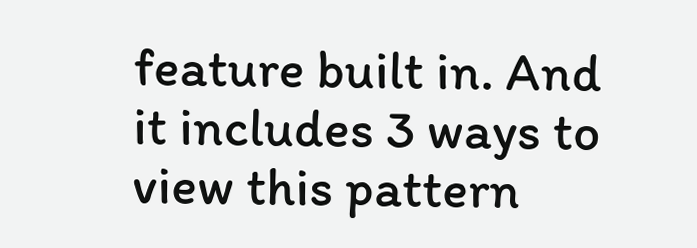feature built in. And it includes 3 ways to view this pattern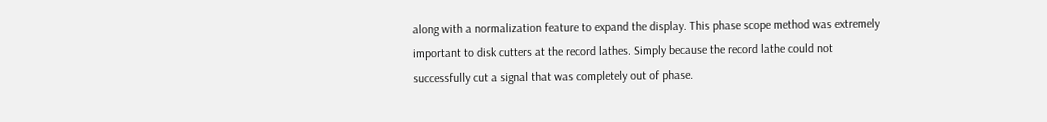along with a normalization feature to expand the display. This phase scope method was extremely important to disk cutters at the record lathes. Simply because the record lathe could not successfully cut a signal that was completely out of phase.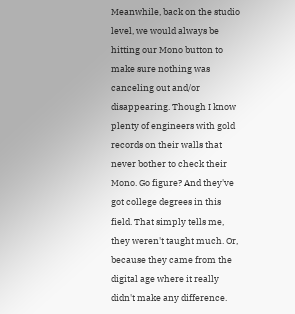Meanwhile, back on the studio level, we would always be hitting our Mono button to make sure nothing was canceling out and/or disappearing. Though I know plenty of engineers with gold records on their walls that never bother to check their Mono. Go figure? And they've got college degrees in this field. That simply tells me, they weren't taught much. Or, because they came from the digital age where it really didn't make any difference.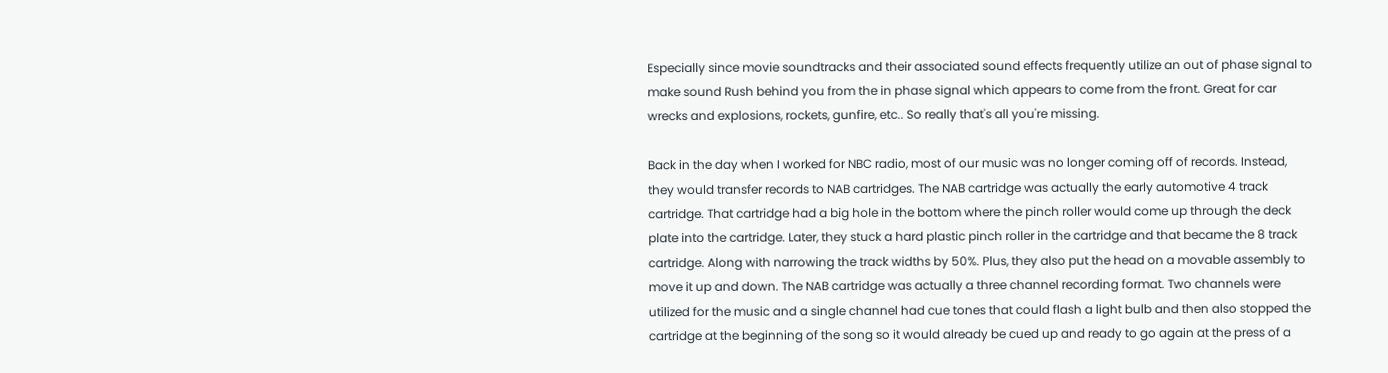Especially since movie soundtracks and their associated sound effects frequently utilize an out of phase signal to make sound Rush behind you from the in phase signal which appears to come from the front. Great for car wrecks and explosions, rockets, gunfire, etc.. So really that's all you're missing.

Back in the day when I worked for NBC radio, most of our music was no longer coming off of records. Instead, they would transfer records to NAB cartridges. The NAB cartridge was actually the early automotive 4 track cartridge. That cartridge had a big hole in the bottom where the pinch roller would come up through the deck plate into the cartridge. Later, they stuck a hard plastic pinch roller in the cartridge and that became the 8 track cartridge. Along with narrowing the track widths by 50%. Plus, they also put the head on a movable assembly to move it up and down. The NAB cartridge was actually a three channel recording format. Two channels were utilized for the music and a single channel had cue tones that could flash a light bulb and then also stopped the cartridge at the beginning of the song so it would already be cued up and ready to go again at the press of a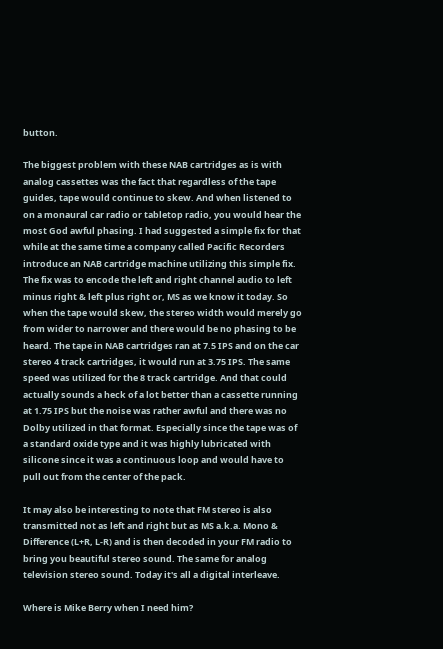button.

The biggest problem with these NAB cartridges as is with analog cassettes was the fact that regardless of the tape guides, tape would continue to skew. And when listened to on a monaural car radio or tabletop radio, you would hear the most God awful phasing. I had suggested a simple fix for that while at the same time a company called Pacific Recorders introduce an NAB cartridge machine utilizing this simple fix. The fix was to encode the left and right channel audio to left minus right & left plus right or, MS as we know it today. So when the tape would skew, the stereo width would merely go from wider to narrower and there would be no phasing to be heard. The tape in NAB cartridges ran at 7.5 IPS and on the car stereo 4 track cartridges, it would run at 3.75 IPS. The same speed was utilized for the 8 track cartridge. And that could actually sounds a heck of a lot better than a cassette running at 1.75 IPS but the noise was rather awful and there was no Dolby utilized in that format. Especially since the tape was of a standard oxide type and it was highly lubricated with silicone since it was a continuous loop and would have to pull out from the center of the pack.

It may also be interesting to note that FM stereo is also transmitted not as left and right but as MS a.k.a. Mono & Difference (L+R, L-R) and is then decoded in your FM radio to bring you beautiful stereo sound. The same for analog television stereo sound. Today it's all a digital interleave.

Where is Mike Berry when I need him?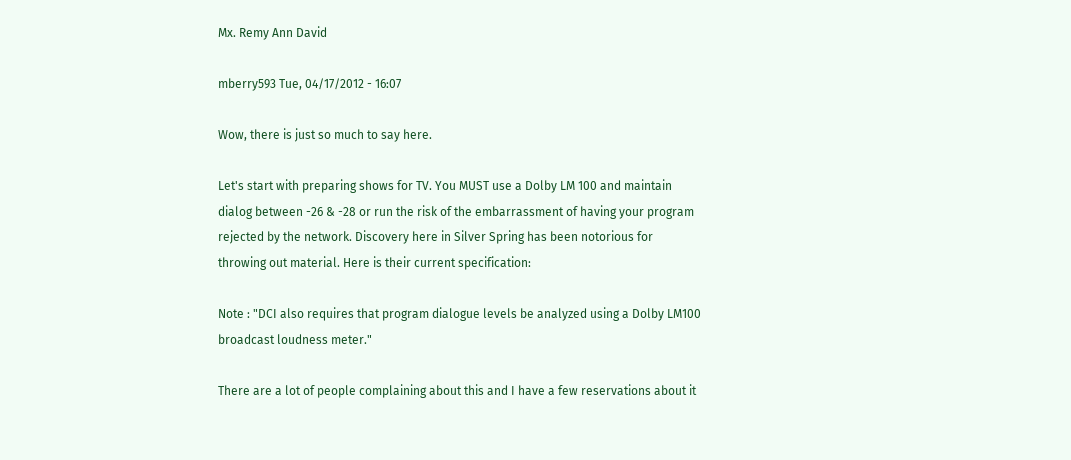Mx. Remy Ann David

mberry593 Tue, 04/17/2012 - 16:07

Wow, there is just so much to say here.

Let's start with preparing shows for TV. You MUST use a Dolby LM 100 and maintain dialog between -26 & -28 or run the risk of the embarrassment of having your program rejected by the network. Discovery here in Silver Spring has been notorious for throwing out material. Here is their current specification:

Note : "DCI also requires that program dialogue levels be analyzed using a Dolby LM100 broadcast loudness meter."

There are a lot of people complaining about this and I have a few reservations about it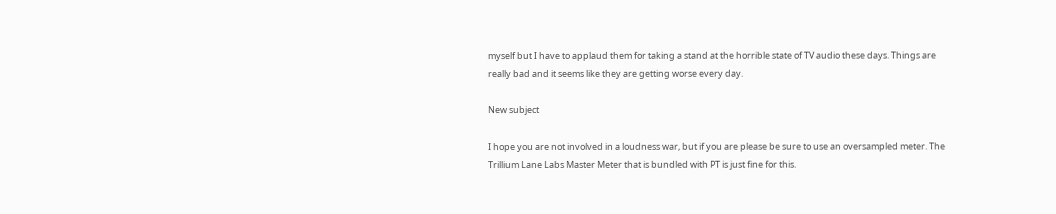myself but I have to applaud them for taking a stand at the horrible state of TV audio these days. Things are really bad and it seems like they are getting worse every day.

New subject

I hope you are not involved in a loudness war, but if you are please be sure to use an oversampled meter. The Trillium Lane Labs Master Meter that is bundled with PT is just fine for this.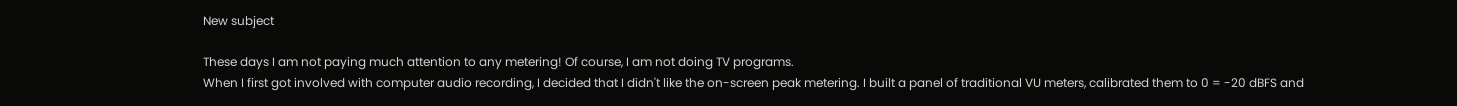New subject

These days I am not paying much attention to any metering! Of course, I am not doing TV programs.
When I first got involved with computer audio recording, I decided that I didn't like the on-screen peak metering. I built a panel of traditional VU meters, calibrated them to 0 = -20 dBFS and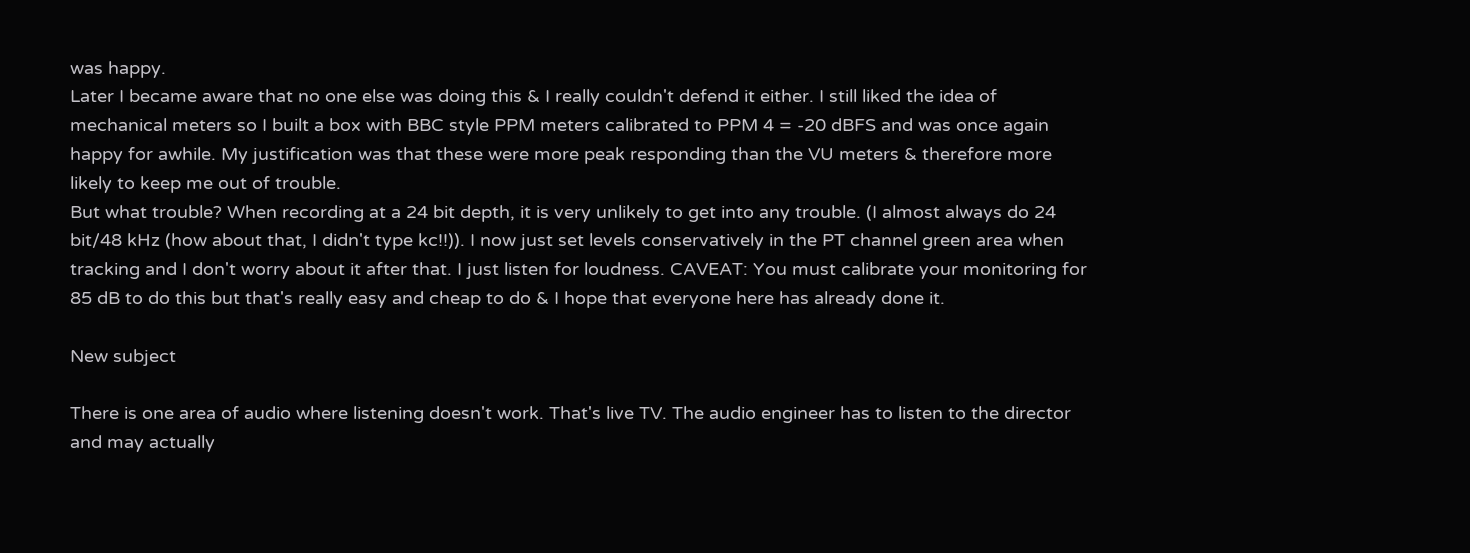was happy.
Later I became aware that no one else was doing this & I really couldn't defend it either. I still liked the idea of mechanical meters so I built a box with BBC style PPM meters calibrated to PPM 4 = -20 dBFS and was once again happy for awhile. My justification was that these were more peak responding than the VU meters & therefore more likely to keep me out of trouble.
But what trouble? When recording at a 24 bit depth, it is very unlikely to get into any trouble. (I almost always do 24 bit/48 kHz (how about that, I didn't type kc!!)). I now just set levels conservatively in the PT channel green area when tracking and I don't worry about it after that. I just listen for loudness. CAVEAT: You must calibrate your monitoring for 85 dB to do this but that's really easy and cheap to do & I hope that everyone here has already done it.

New subject

There is one area of audio where listening doesn't work. That's live TV. The audio engineer has to listen to the director and may actually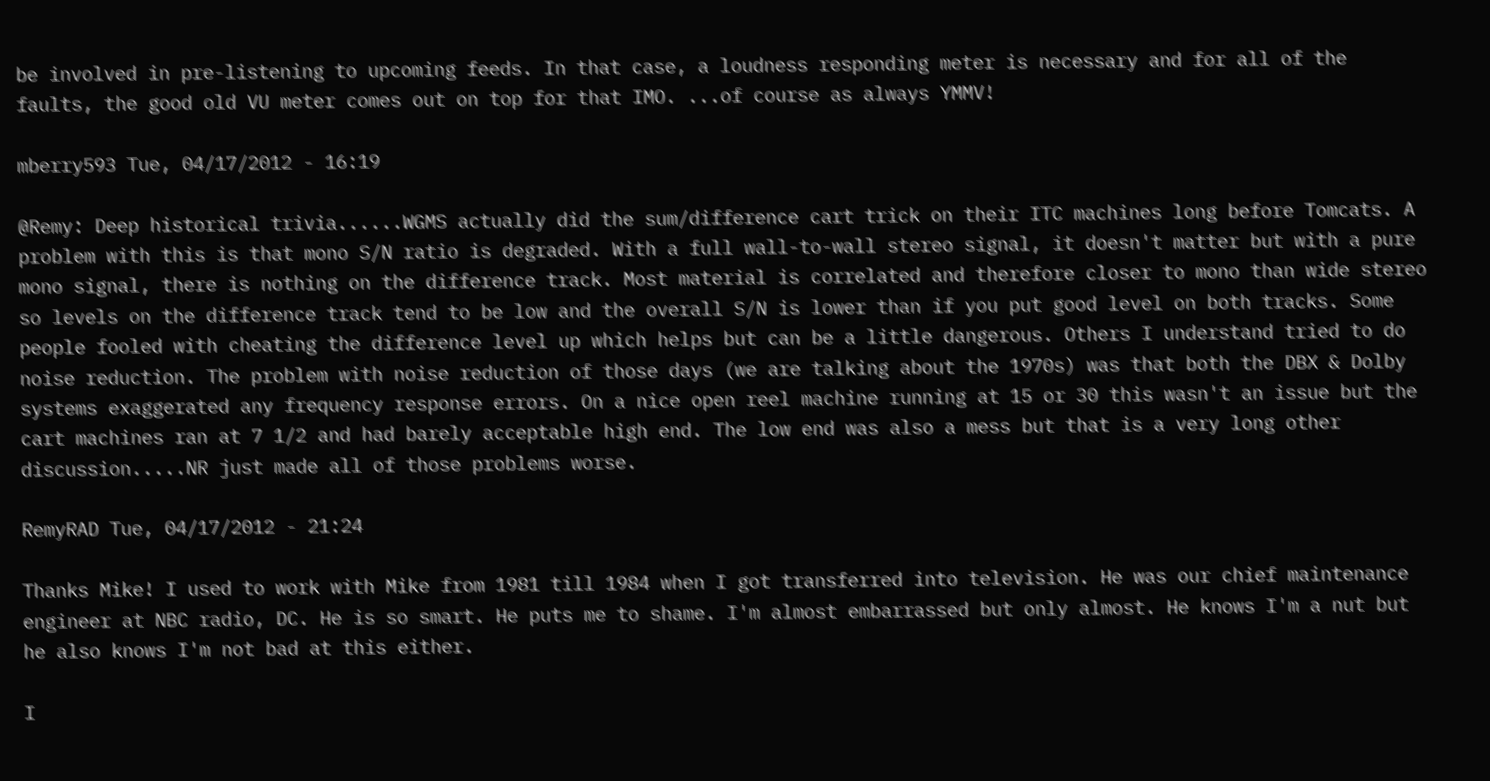be involved in pre-listening to upcoming feeds. In that case, a loudness responding meter is necessary and for all of the faults, the good old VU meter comes out on top for that IMO. ...of course as always YMMV!

mberry593 Tue, 04/17/2012 - 16:19

@Remy: Deep historical trivia......WGMS actually did the sum/difference cart trick on their ITC machines long before Tomcats. A problem with this is that mono S/N ratio is degraded. With a full wall-to-wall stereo signal, it doesn't matter but with a pure mono signal, there is nothing on the difference track. Most material is correlated and therefore closer to mono than wide stereo so levels on the difference track tend to be low and the overall S/N is lower than if you put good level on both tracks. Some people fooled with cheating the difference level up which helps but can be a little dangerous. Others I understand tried to do noise reduction. The problem with noise reduction of those days (we are talking about the 1970s) was that both the DBX & Dolby systems exaggerated any frequency response errors. On a nice open reel machine running at 15 or 30 this wasn't an issue but the cart machines ran at 7 1/2 and had barely acceptable high end. The low end was also a mess but that is a very long other discussion.....NR just made all of those problems worse.

RemyRAD Tue, 04/17/2012 - 21:24

Thanks Mike! I used to work with Mike from 1981 till 1984 when I got transferred into television. He was our chief maintenance engineer at NBC radio, DC. He is so smart. He puts me to shame. I'm almost embarrassed but only almost. He knows I'm a nut but he also knows I'm not bad at this either.

I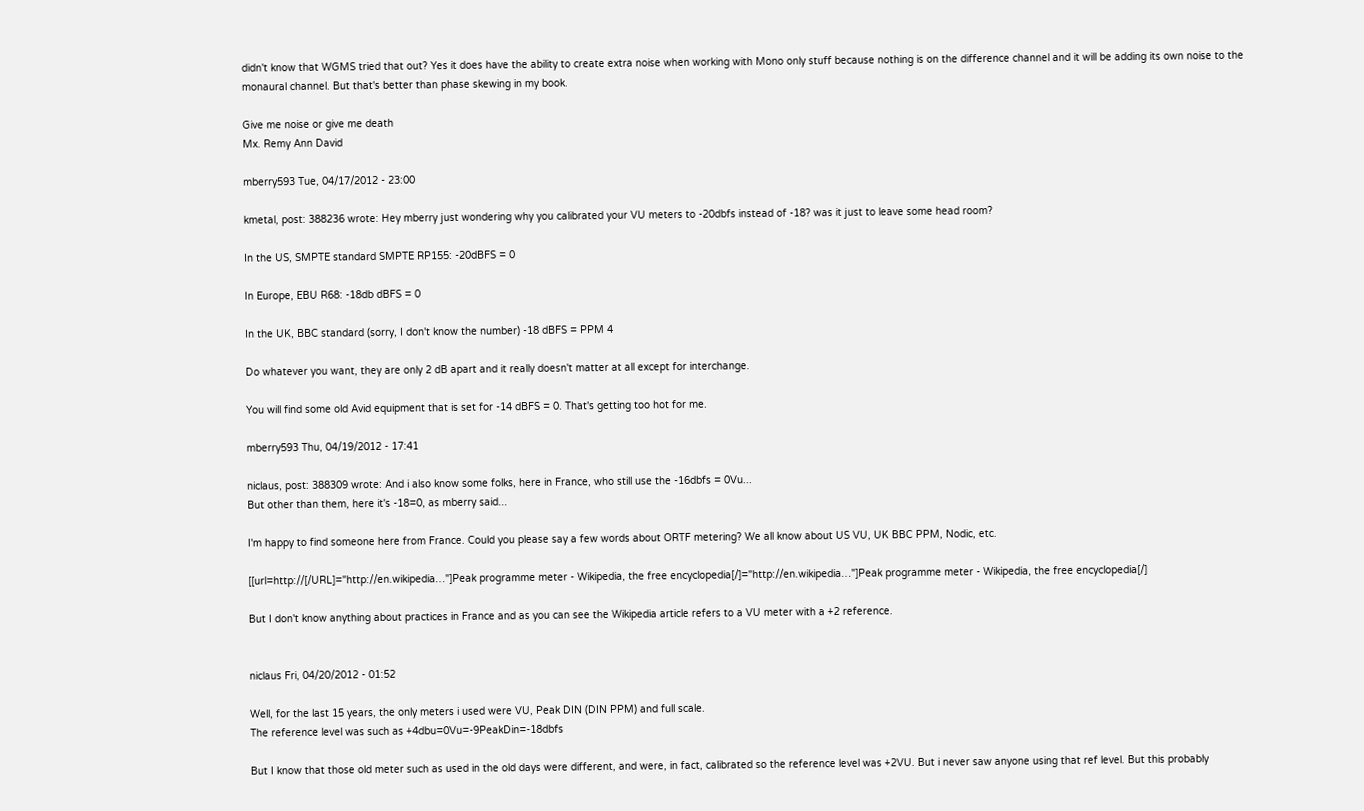didn't know that WGMS tried that out? Yes it does have the ability to create extra noise when working with Mono only stuff because nothing is on the difference channel and it will be adding its own noise to the monaural channel. But that's better than phase skewing in my book.

Give me noise or give me death
Mx. Remy Ann David

mberry593 Tue, 04/17/2012 - 23:00

kmetal, post: 388236 wrote: Hey mberry just wondering why you calibrated your VU meters to -20dbfs instead of -18? was it just to leave some head room?

In the US, SMPTE standard SMPTE RP155: -20dBFS = 0

In Europe, EBU R68: -18db dBFS = 0

In the UK, BBC standard (sorry, I don't know the number) -18 dBFS = PPM 4

Do whatever you want, they are only 2 dB apart and it really doesn't matter at all except for interchange.

You will find some old Avid equipment that is set for -14 dBFS = 0. That's getting too hot for me.

mberry593 Thu, 04/19/2012 - 17:41

niclaus, post: 388309 wrote: And i also know some folks, here in France, who still use the -16dbfs = 0Vu...
But other than them, here it's -18=0, as mberry said...

I'm happy to find someone here from France. Could you please say a few words about ORTF metering? We all know about US VU, UK BBC PPM, Nodic, etc.

[[url=http://[/URL]="http://en.wikipedia…"]Peak programme meter - Wikipedia, the free encyclopedia[/]="http://en.wikipedia…"]Peak programme meter - Wikipedia, the free encyclopedia[/]

But I don't know anything about practices in France and as you can see the Wikipedia article refers to a VU meter with a +2 reference.


niclaus Fri, 04/20/2012 - 01:52

Well, for the last 15 years, the only meters i used were VU, Peak DIN (DIN PPM) and full scale.
The reference level was such as +4dbu=0Vu=-9PeakDin=-18dbfs

But I know that those old meter such as used in the old days were different, and were, in fact, calibrated so the reference level was +2VU. But i never saw anyone using that ref level. But this probably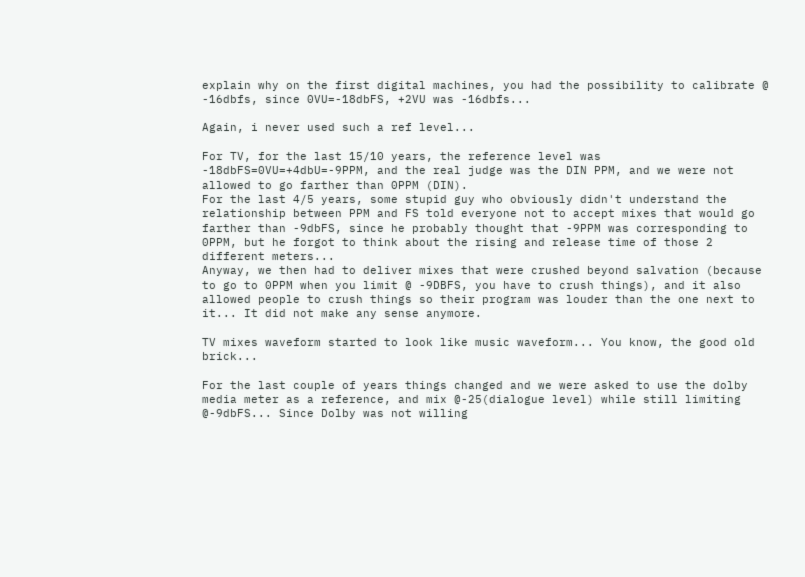explain why on the first digital machines, you had the possibility to calibrate @ -16dbfs, since 0VU=-18dbFS, +2VU was -16dbfs...

Again, i never used such a ref level...

For TV, for the last 15/10 years, the reference level was -18dbFS=0VU=+4dbU=-9PPM, and the real judge was the DIN PPM, and we were not allowed to go farther than 0PPM (DIN).
For the last 4/5 years, some stupid guy who obviously didn't understand the relationship between PPM and FS told everyone not to accept mixes that would go farther than -9dbFS, since he probably thought that -9PPM was corresponding to 0PPM, but he forgot to think about the rising and release time of those 2 different meters...
Anyway, we then had to deliver mixes that were crushed beyond salvation (because to go to 0PPM when you limit @ -9DBFS, you have to crush things), and it also allowed people to crush things so their program was louder than the one next to it... It did not make any sense anymore.

TV mixes waveform started to look like music waveform... You know, the good old brick...

For the last couple of years things changed and we were asked to use the dolby media meter as a reference, and mix @-25(dialogue level) while still limiting @-9dbFS... Since Dolby was not willing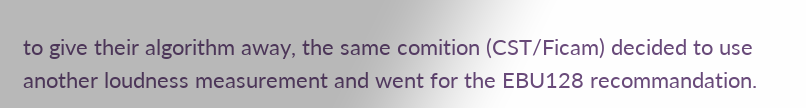to give their algorithm away, the same comition (CST/Ficam) decided to use another loudness measurement and went for the EBU128 recommandation.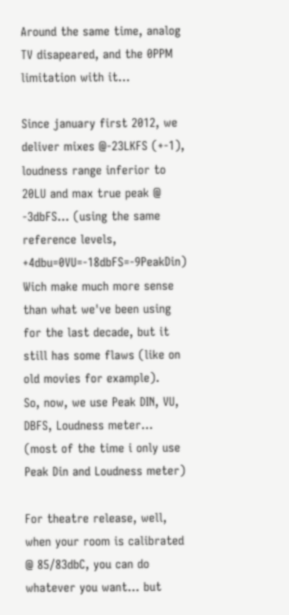Around the same time, analog TV disapeared, and the 0PPM limitation with it...

Since january first 2012, we deliver mixes @-23LKFS (+-1), loudness range inferior to 20LU and max true peak @ -3dbFS... (using the same reference levels, +4dbu=0VU=-18dbFS=-9PeakDin)
Wich make much more sense than what we've been using for the last decade, but it still has some flaws (like on old movies for example).
So, now, we use Peak DIN, VU, DBFS, Loudness meter... (most of the time i only use Peak Din and Loudness meter)

For theatre release, well, when your room is calibrated @ 85/83dbC, you can do whatever you want... but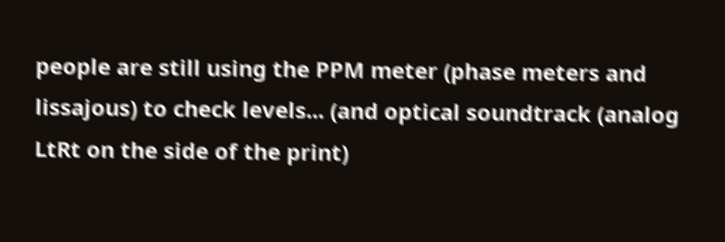people are still using the PPM meter (phase meters and lissajous) to check levels... (and optical soundtrack (analog LtRt on the side of the print)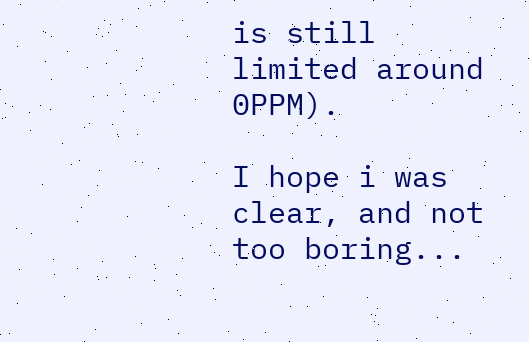is still limited around 0PPM).

I hope i was clear, and not too boring...